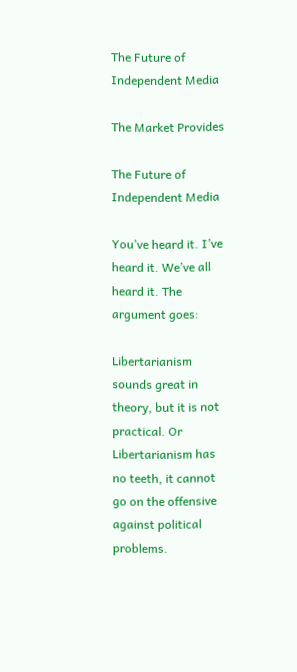The Future of Independent Media

The Market Provides

The Future of Independent Media

You’ve heard it. I’ve heard it. We’ve all heard it. The argument goes:

Libertarianism sounds great in theory, but it is not practical. Or Libertarianism has no teeth, it cannot go on the offensive against political problems.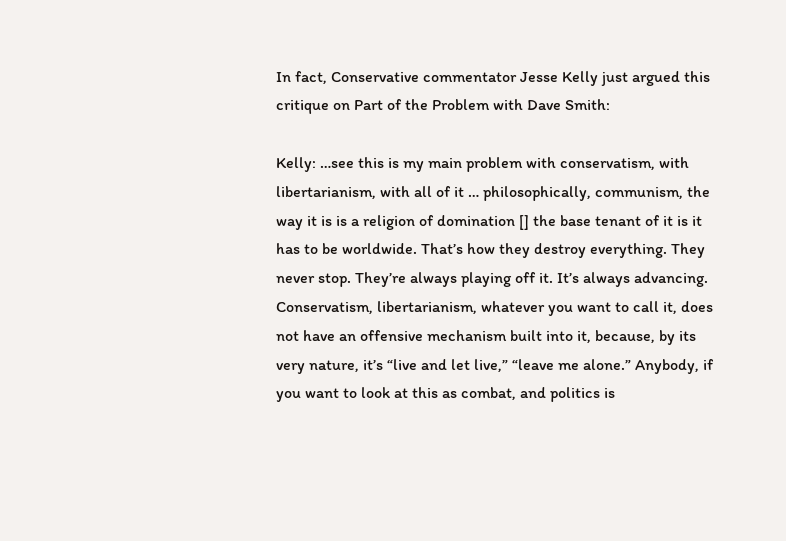In fact, Conservative commentator Jesse Kelly just argued this critique on Part of the Problem with Dave Smith:

Kelly: …see this is my main problem with conservatism, with libertarianism, with all of it … philosophically, communism, the way it is is a religion of domination [] the base tenant of it is it has to be worldwide. That’s how they destroy everything. They never stop. They’re always playing off it. It’s always advancing. Conservatism, libertarianism, whatever you want to call it, does not have an offensive mechanism built into it, because, by its very nature, it’s “live and let live,” “leave me alone.” Anybody, if you want to look at this as combat, and politics is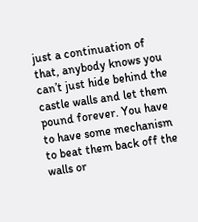just a continuation of that, anybody knows you can’t just hide behind the castle walls and let them pound forever. You have to have some mechanism to beat them back off the walls or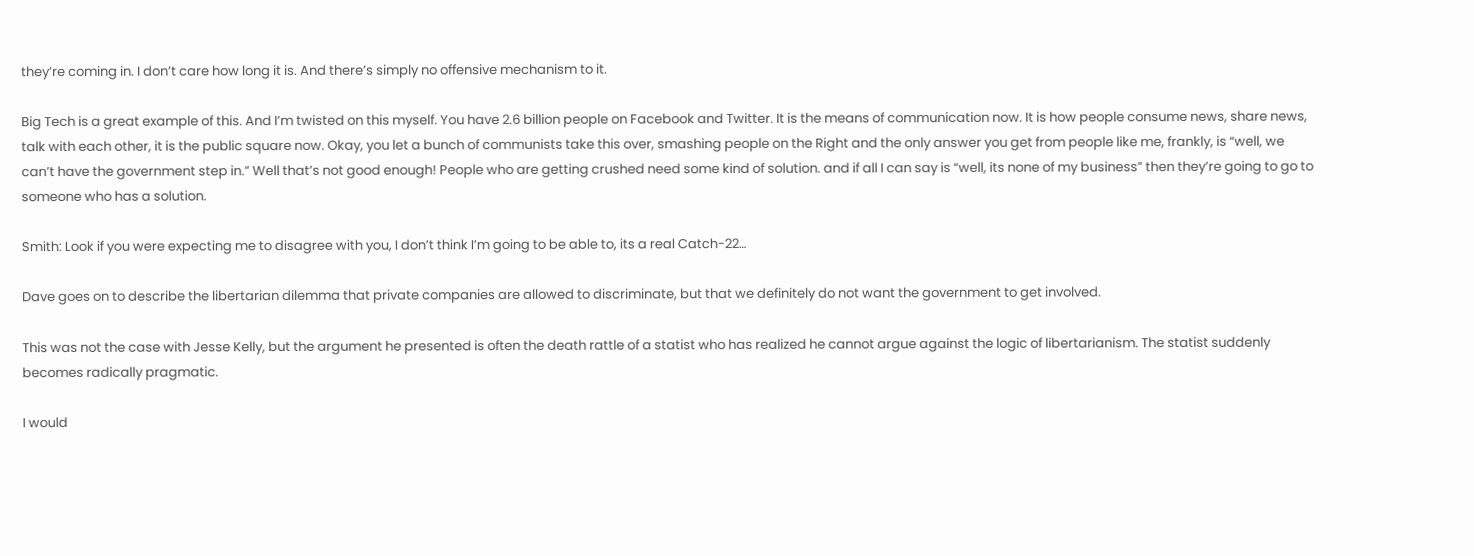they’re coming in. I don’t care how long it is. And there’s simply no offensive mechanism to it.

Big Tech is a great example of this. And I’m twisted on this myself. You have 2.6 billion people on Facebook and Twitter. It is the means of communication now. It is how people consume news, share news, talk with each other, it is the public square now. Okay, you let a bunch of communists take this over, smashing people on the Right and the only answer you get from people like me, frankly, is “well, we can’t have the government step in.” Well that’s not good enough! People who are getting crushed need some kind of solution. and if all I can say is “well, its none of my business” then they’re going to go to someone who has a solution.

Smith: Look if you were expecting me to disagree with you, I don’t think I’m going to be able to, its a real Catch-22…

Dave goes on to describe the libertarian dilemma that private companies are allowed to discriminate, but that we definitely do not want the government to get involved.

This was not the case with Jesse Kelly, but the argument he presented is often the death rattle of a statist who has realized he cannot argue against the logic of libertarianism. The statist suddenly becomes radically pragmatic.

I would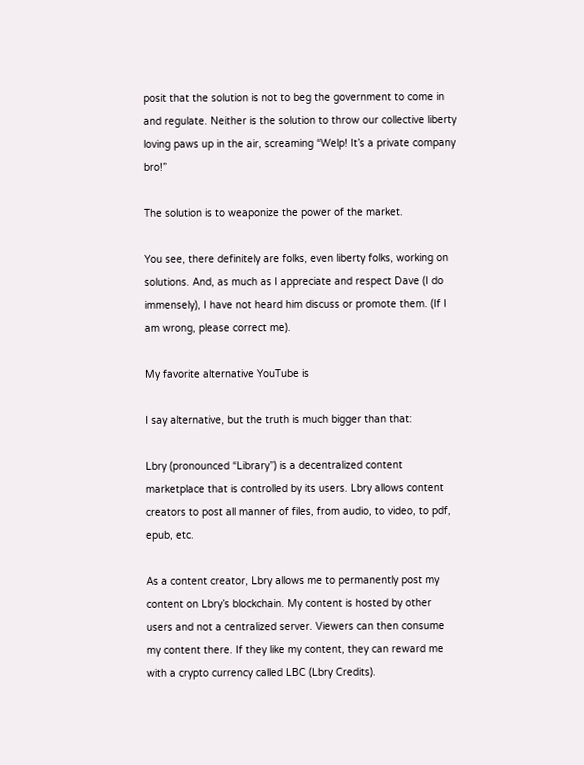posit that the solution is not to beg the government to come in and regulate. Neither is the solution to throw our collective liberty loving paws up in the air, screaming “Welp! It’s a private company bro!”

The solution is to weaponize the power of the market.

You see, there definitely are folks, even liberty folks, working on solutions. And, as much as I appreciate and respect Dave (I do immensely), I have not heard him discuss or promote them. (If I am wrong, please correct me).

My favorite alternative YouTube is

I say alternative, but the truth is much bigger than that:

Lbry (pronounced “Library”) is a decentralized content marketplace that is controlled by its users. Lbry allows content creators to post all manner of files, from audio, to video, to pdf, epub, etc.

As a content creator, Lbry allows me to permanently post my content on Lbry’s blockchain. My content is hosted by other users and not a centralized server. Viewers can then consume my content there. If they like my content, they can reward me with a crypto currency called LBC (Lbry Credits).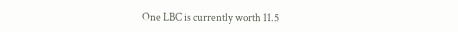One LBC is currently worth 11.5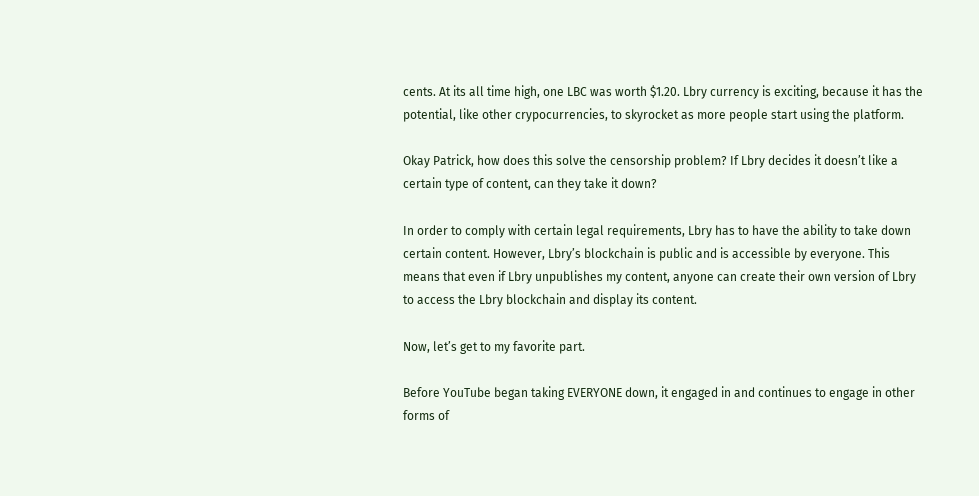cents. At its all time high, one LBC was worth $1.20. Lbry currency is exciting, because it has the potential, like other crypocurrencies, to skyrocket as more people start using the platform.

Okay Patrick, how does this solve the censorship problem? If Lbry decides it doesn’t like a certain type of content, can they take it down?

In order to comply with certain legal requirements, Lbry has to have the ability to take down certain content. However, Lbry’s blockchain is public and is accessible by everyone. This means that even if Lbry unpublishes my content, anyone can create their own version of Lbry to access the Lbry blockchain and display its content.

Now, let’s get to my favorite part.

Before YouTube began taking EVERYONE down, it engaged in and continues to engage in other forms of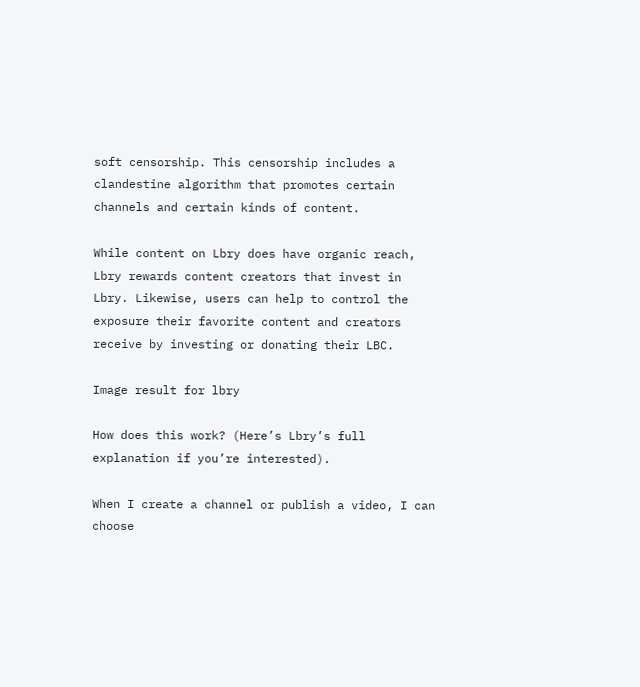soft censorship. This censorship includes a clandestine algorithm that promotes certain channels and certain kinds of content.

While content on Lbry does have organic reach, Lbry rewards content creators that invest in Lbry. Likewise, users can help to control the exposure their favorite content and creators receive by investing or donating their LBC.

Image result for lbry

How does this work? (Here’s Lbry’s full explanation if you’re interested).

When I create a channel or publish a video, I can choose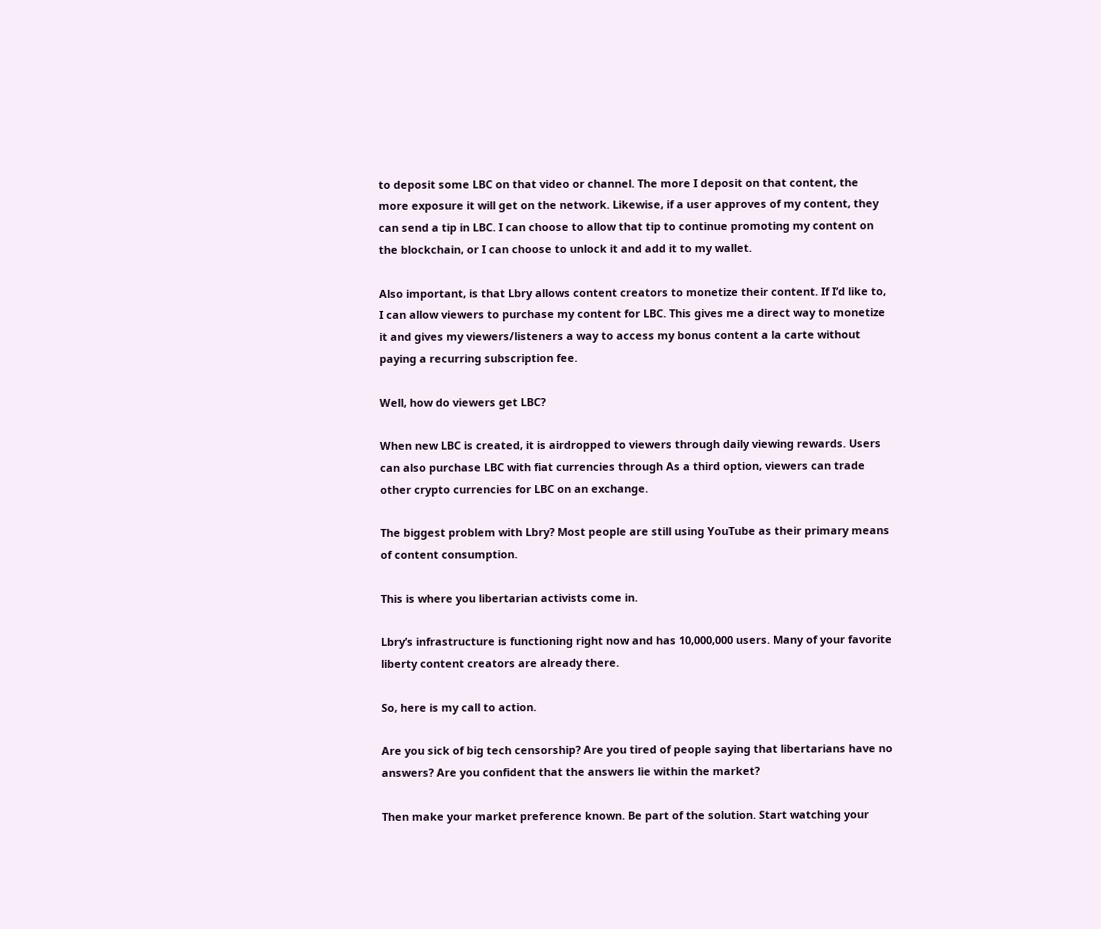to deposit some LBC on that video or channel. The more I deposit on that content, the more exposure it will get on the network. Likewise, if a user approves of my content, they can send a tip in LBC. I can choose to allow that tip to continue promoting my content on the blockchain, or I can choose to unlock it and add it to my wallet.

Also important, is that Lbry allows content creators to monetize their content. If I’d like to, I can allow viewers to purchase my content for LBC. This gives me a direct way to monetize it and gives my viewers/listeners a way to access my bonus content a la carte without paying a recurring subscription fee.

Well, how do viewers get LBC?

When new LBC is created, it is airdropped to viewers through daily viewing rewards. Users can also purchase LBC with fiat currencies through As a third option, viewers can trade other crypto currencies for LBC on an exchange.

The biggest problem with Lbry? Most people are still using YouTube as their primary means of content consumption.

This is where you libertarian activists come in.

Lbry’s infrastructure is functioning right now and has 10,000,000 users. Many of your favorite liberty content creators are already there.

So, here is my call to action.

Are you sick of big tech censorship? Are you tired of people saying that libertarians have no answers? Are you confident that the answers lie within the market?

Then make your market preference known. Be part of the solution. Start watching your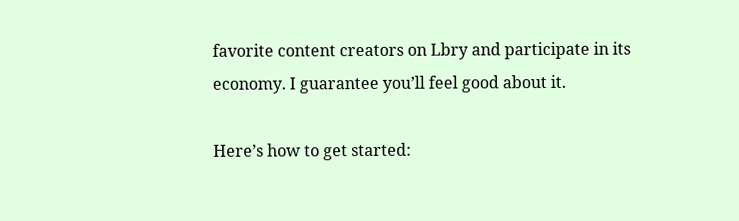favorite content creators on Lbry and participate in its economy. I guarantee you’ll feel good about it.

Here’s how to get started: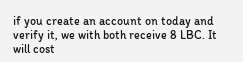if you create an account on today and verify it, we with both receive 8 LBC. It will cost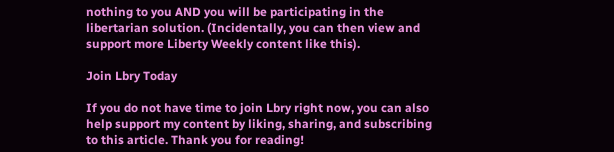nothing to you AND you will be participating in the libertarian solution. (Incidentally, you can then view and support more Liberty Weekly content like this).

Join Lbry Today

If you do not have time to join Lbry right now, you can also help support my content by liking, sharing, and subscribing to this article. Thank you for reading!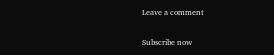Leave a comment

Subscribe now